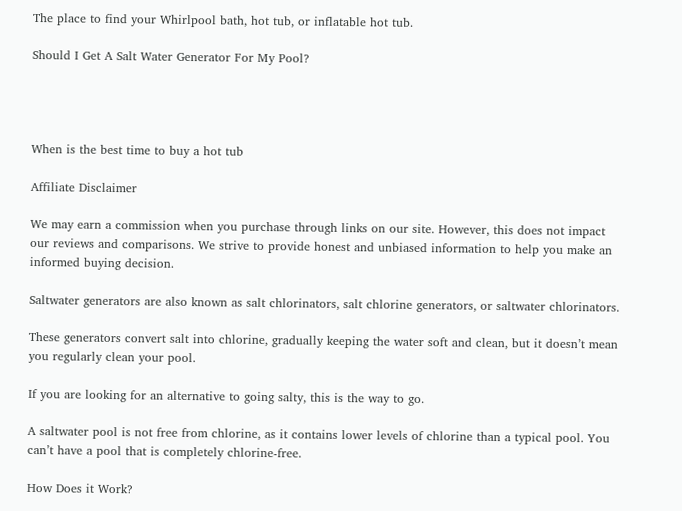The place to find your Whirlpool bath, hot tub, or inflatable hot tub.

Should I Get A Salt Water Generator For My Pool?




When is the best time to buy a hot tub

Affiliate Disclaimer

We may earn a commission when you purchase through links on our site. However, this does not impact our reviews and comparisons. We strive to provide honest and unbiased information to help you make an informed buying decision.

Saltwater generators are also known as salt chlorinators, salt chlorine generators, or saltwater chlorinators.

These generators convert salt into chlorine, gradually keeping the water soft and clean, but it doesn’t mean you regularly clean your pool.

If you are looking for an alternative to going salty, this is the way to go.

A saltwater pool is not free from chlorine, as it contains lower levels of chlorine than a typical pool. You can’t have a pool that is completely chlorine-free.

How Does it Work?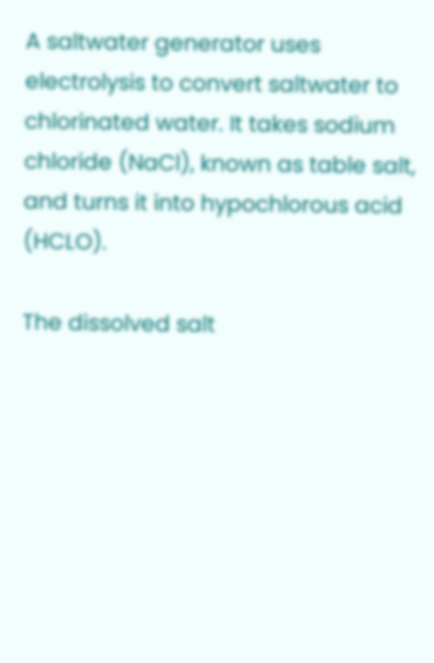A saltwater generator uses electrolysis to convert saltwater to chlorinated water. It takes sodium chloride (NaCl), known as table salt, and turns it into hypochlorous acid (HCLO).

The dissolved salt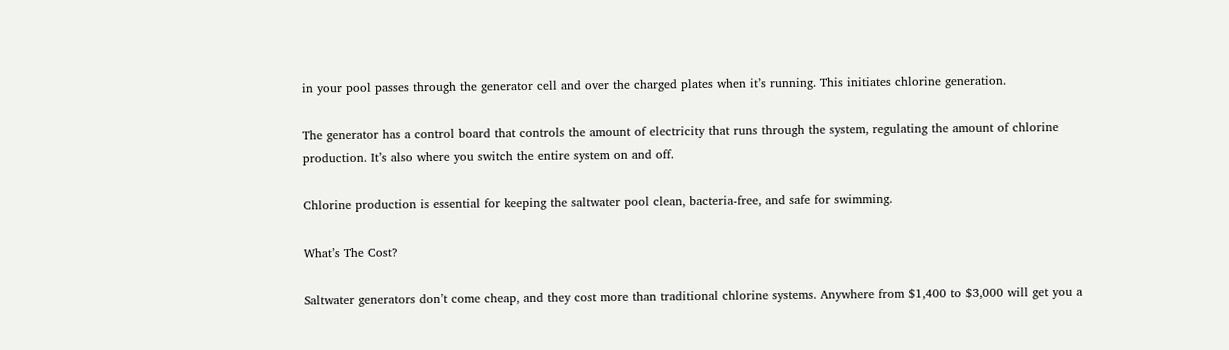in your pool passes through the generator cell and over the charged plates when it’s running. This initiates chlorine generation.

The generator has a control board that controls the amount of electricity that runs through the system, regulating the amount of chlorine production. It’s also where you switch the entire system on and off.

Chlorine production is essential for keeping the saltwater pool clean, bacteria-free, and safe for swimming.

What’s The Cost?

Saltwater generators don’t come cheap, and they cost more than traditional chlorine systems. Anywhere from $1,400 to $3,000 will get you a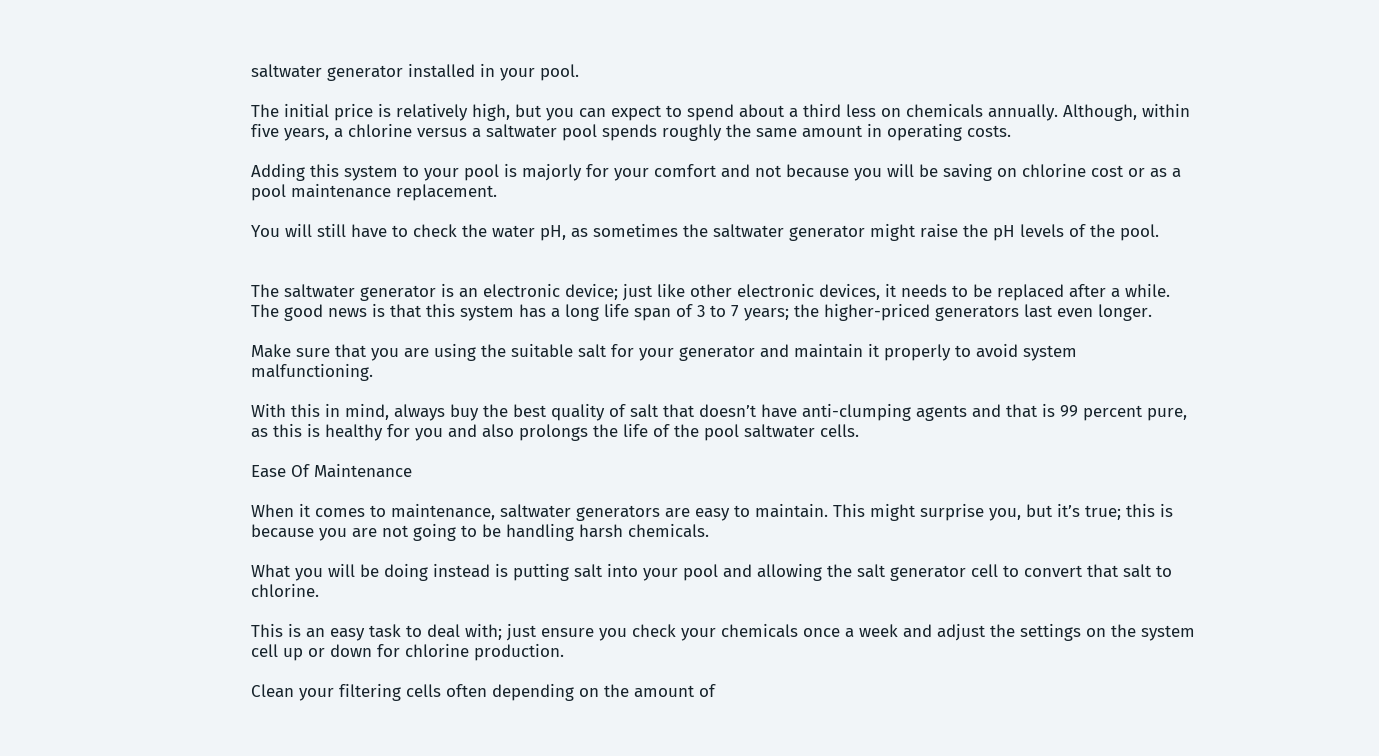saltwater generator installed in your pool.

The initial price is relatively high, but you can expect to spend about a third less on chemicals annually. Although, within five years, a chlorine versus a saltwater pool spends roughly the same amount in operating costs.

Adding this system to your pool is majorly for your comfort and not because you will be saving on chlorine cost or as a pool maintenance replacement.

You will still have to check the water pH, as sometimes the saltwater generator might raise the pH levels of the pool.


The saltwater generator is an electronic device; just like other electronic devices, it needs to be replaced after a while. The good news is that this system has a long life span of 3 to 7 years; the higher-priced generators last even longer.

Make sure that you are using the suitable salt for your generator and maintain it properly to avoid system malfunctioning.

With this in mind, always buy the best quality of salt that doesn’t have anti-clumping agents and that is 99 percent pure, as this is healthy for you and also prolongs the life of the pool saltwater cells.

Ease Of Maintenance

When it comes to maintenance, saltwater generators are easy to maintain. This might surprise you, but it’s true; this is because you are not going to be handling harsh chemicals.

What you will be doing instead is putting salt into your pool and allowing the salt generator cell to convert that salt to chlorine.

This is an easy task to deal with; just ensure you check your chemicals once a week and adjust the settings on the system cell up or down for chlorine production.

Clean your filtering cells often depending on the amount of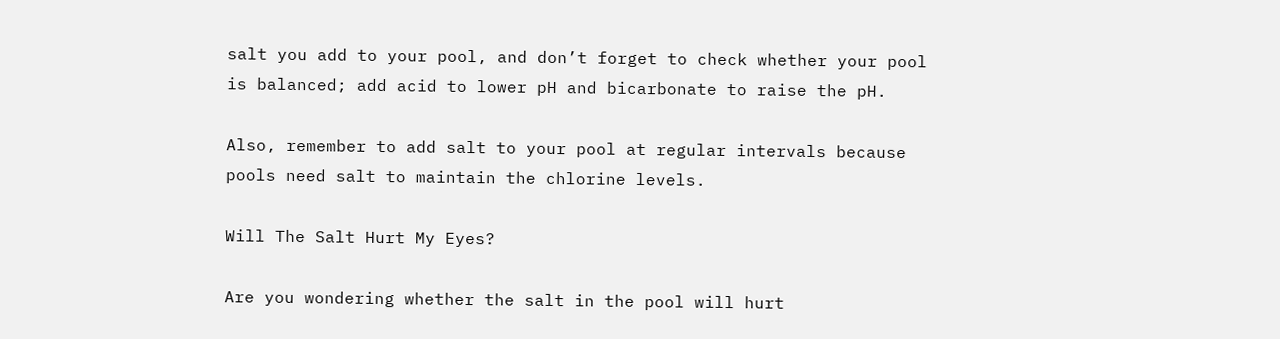salt you add to your pool, and don’t forget to check whether your pool is balanced; add acid to lower pH and bicarbonate to raise the pH.

Also, remember to add salt to your pool at regular intervals because pools need salt to maintain the chlorine levels.

Will The Salt Hurt My Eyes?

Are you wondering whether the salt in the pool will hurt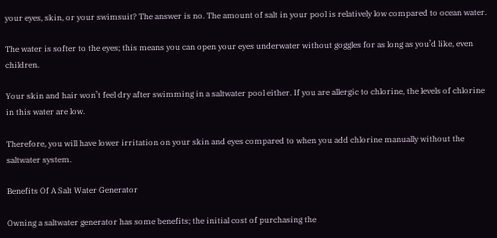your eyes, skin, or your swimsuit? The answer is no. The amount of salt in your pool is relatively low compared to ocean water.

The water is softer to the eyes; this means you can open your eyes underwater without goggles for as long as you’d like, even children.

Your skin and hair won’t feel dry after swimming in a saltwater pool either. If you are allergic to chlorine, the levels of chlorine in this water are low.

Therefore, you will have lower irritation on your skin and eyes compared to when you add chlorine manually without the saltwater system.

Benefits Of A Salt Water Generator

Owning a saltwater generator has some benefits; the initial cost of purchasing the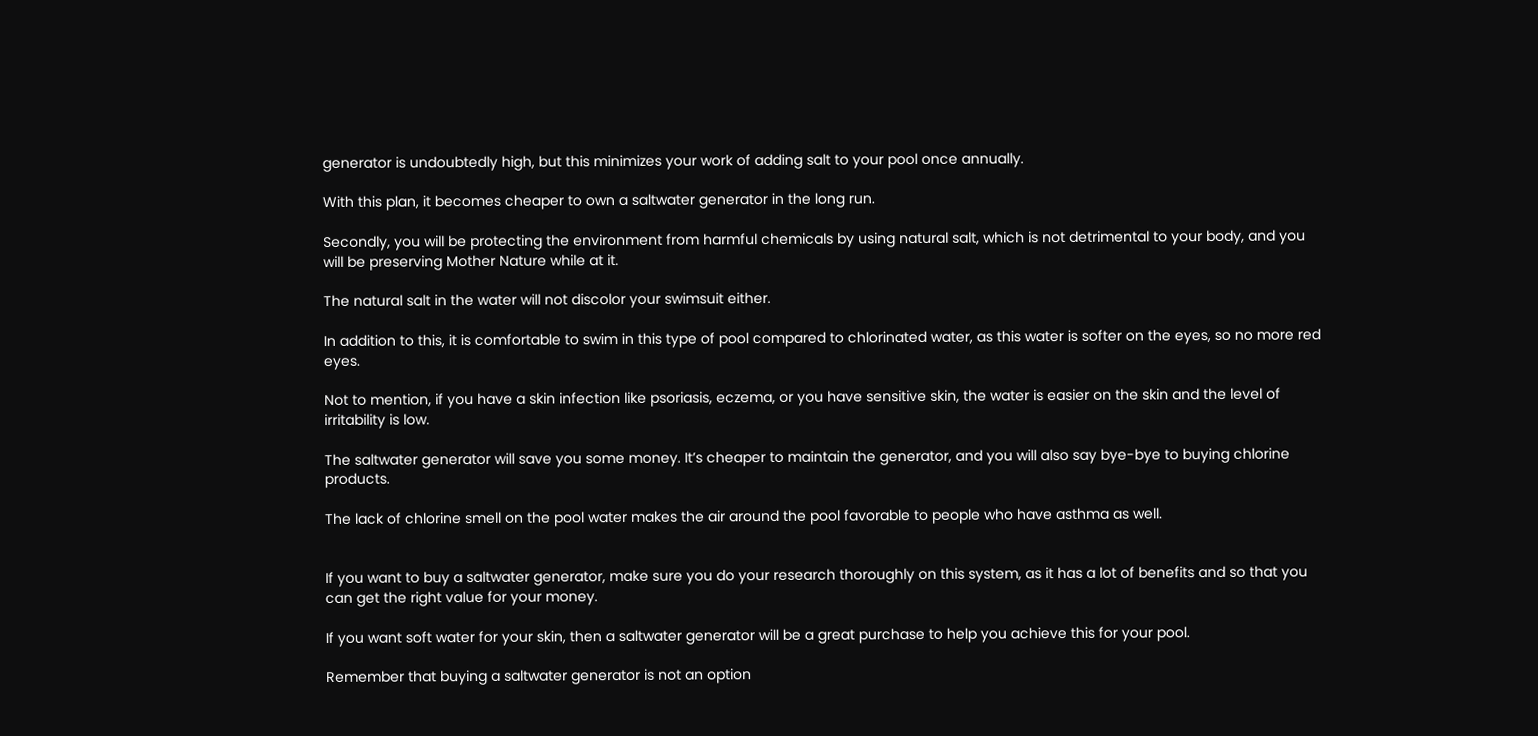generator is undoubtedly high, but this minimizes your work of adding salt to your pool once annually.

With this plan, it becomes cheaper to own a saltwater generator in the long run.

Secondly, you will be protecting the environment from harmful chemicals by using natural salt, which is not detrimental to your body, and you will be preserving Mother Nature while at it.

The natural salt in the water will not discolor your swimsuit either.

In addition to this, it is comfortable to swim in this type of pool compared to chlorinated water, as this water is softer on the eyes, so no more red eyes.

Not to mention, if you have a skin infection like psoriasis, eczema, or you have sensitive skin, the water is easier on the skin and the level of irritability is low.

The saltwater generator will save you some money. It’s cheaper to maintain the generator, and you will also say bye-bye to buying chlorine products.

The lack of chlorine smell on the pool water makes the air around the pool favorable to people who have asthma as well.


If you want to buy a saltwater generator, make sure you do your research thoroughly on this system, as it has a lot of benefits and so that you can get the right value for your money.

If you want soft water for your skin, then a saltwater generator will be a great purchase to help you achieve this for your pool.

Remember that buying a saltwater generator is not an option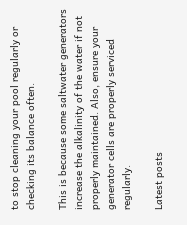to stop cleaning your pool regularly or checking its balance often.

This is because some saltwater generators increase the alkalinity of the water if not properly maintained. Also, ensure your generator cells are properly serviced regularly.

Latest posts